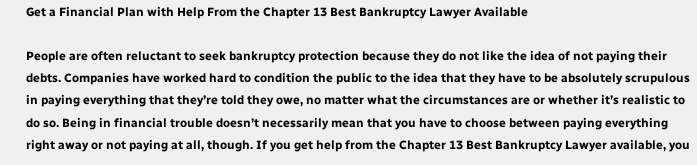Get a Financial Plan with Help From the Chapter 13 Best Bankruptcy Lawyer Available

People are often reluctant to seek bankruptcy protection because they do not like the idea of not paying their debts. Companies have worked hard to condition the public to the idea that they have to be absolutely scrupulous in paying everything that they’re told they owe, no matter what the circumstances are or whether it’s realistic to do so. Being in financial trouble doesn’t necessarily mean that you have to choose between paying everything right away or not paying at all, though. If you get help from the Chapter 13 Best Bankruptcy Lawyer available, you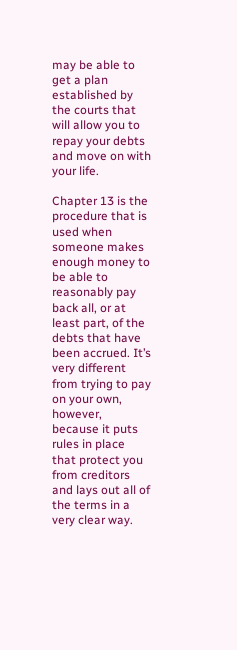may be able to get a plan established by the courts that will allow you to repay your debts and move on with your life.

Chapter 13 is the procedure that is used when someone makes enough money to be able to reasonably pay back all, or at least part, of the debts that have been accrued. It’s very different from trying to pay on your own, however, because it puts rules in place that protect you from creditors and lays out all of the terms in a very clear way.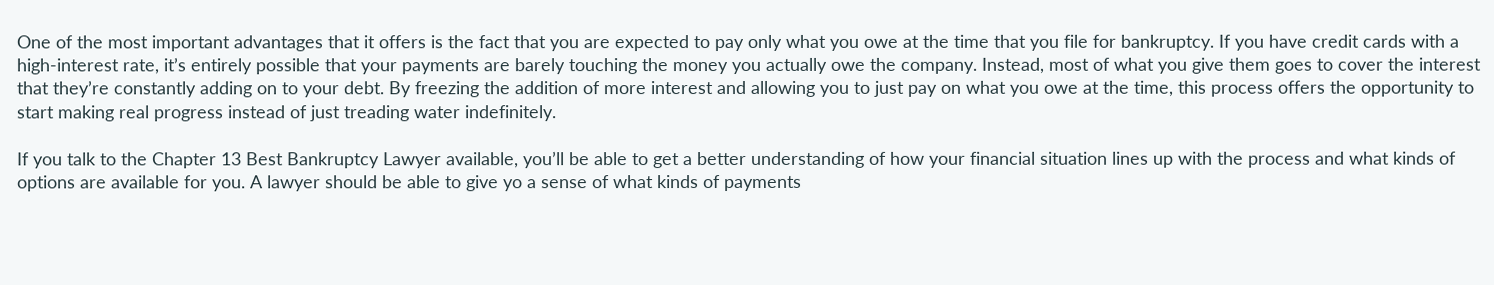One of the most important advantages that it offers is the fact that you are expected to pay only what you owe at the time that you file for bankruptcy. If you have credit cards with a high-interest rate, it’s entirely possible that your payments are barely touching the money you actually owe the company. Instead, most of what you give them goes to cover the interest that they’re constantly adding on to your debt. By freezing the addition of more interest and allowing you to just pay on what you owe at the time, this process offers the opportunity to start making real progress instead of just treading water indefinitely.

If you talk to the Chapter 13 Best Bankruptcy Lawyer available, you’ll be able to get a better understanding of how your financial situation lines up with the process and what kinds of options are available for you. A lawyer should be able to give yo a sense of what kinds of payments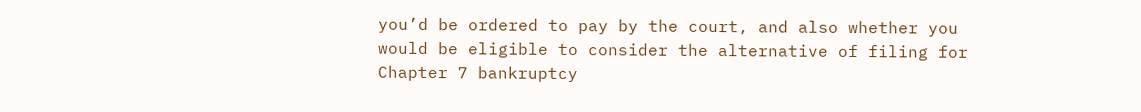you’d be ordered to pay by the court, and also whether you would be eligible to consider the alternative of filing for Chapter 7 bankruptcy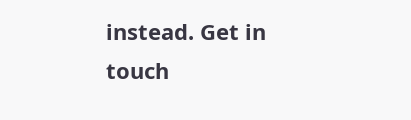instead. Get in touch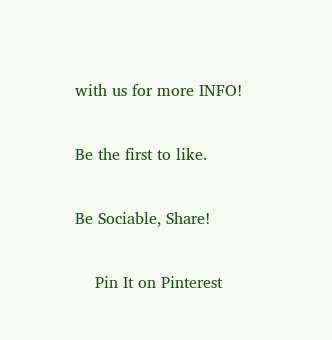with us for more INFO!

Be the first to like.

Be Sociable, Share!

    Pin It on Pinterest